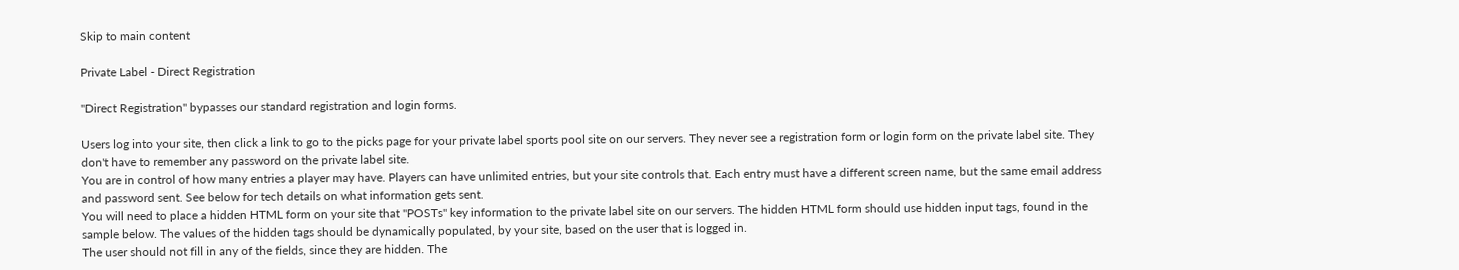Skip to main content

Private Label - Direct Registration

"Direct Registration" bypasses our standard registration and login forms.

Users log into your site, then click a link to go to the picks page for your private label sports pool site on our servers. They never see a registration form or login form on the private label site. They don't have to remember any password on the private label site.
You are in control of how many entries a player may have. Players can have unlimited entries, but your site controls that. Each entry must have a different screen name, but the same email address and password sent. See below for tech details on what information gets sent.
You will need to place a hidden HTML form on your site that "POSTs" key information to the private label site on our servers. The hidden HTML form should use hidden input tags, found in the sample below. The values of the hidden tags should be dynamically populated, by your site, based on the user that is logged in.
The user should not fill in any of the fields, since they are hidden. The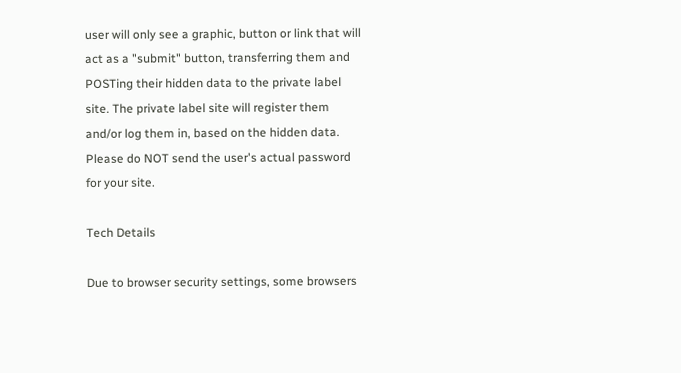user will only see a graphic, button or link that will act as a "submit" button, transferring them and POSTing their hidden data to the private label site. The private label site will register them and/or log them in, based on the hidden data.
Please do NOT send the user's actual password for your site.

Tech Details

Due to browser security settings, some browsers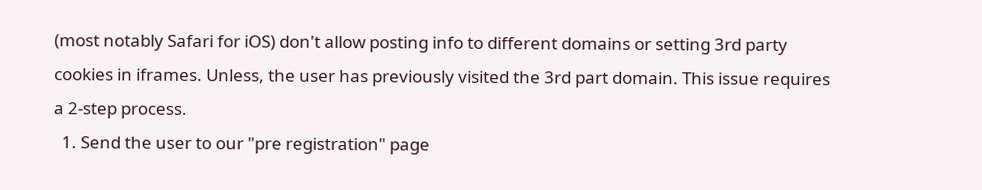(most notably Safari for iOS) don't allow posting info to different domains or setting 3rd party cookies in iframes. Unless, the user has previously visited the 3rd part domain. This issue requires a 2-step process.
  1. Send the user to our "pre registration" page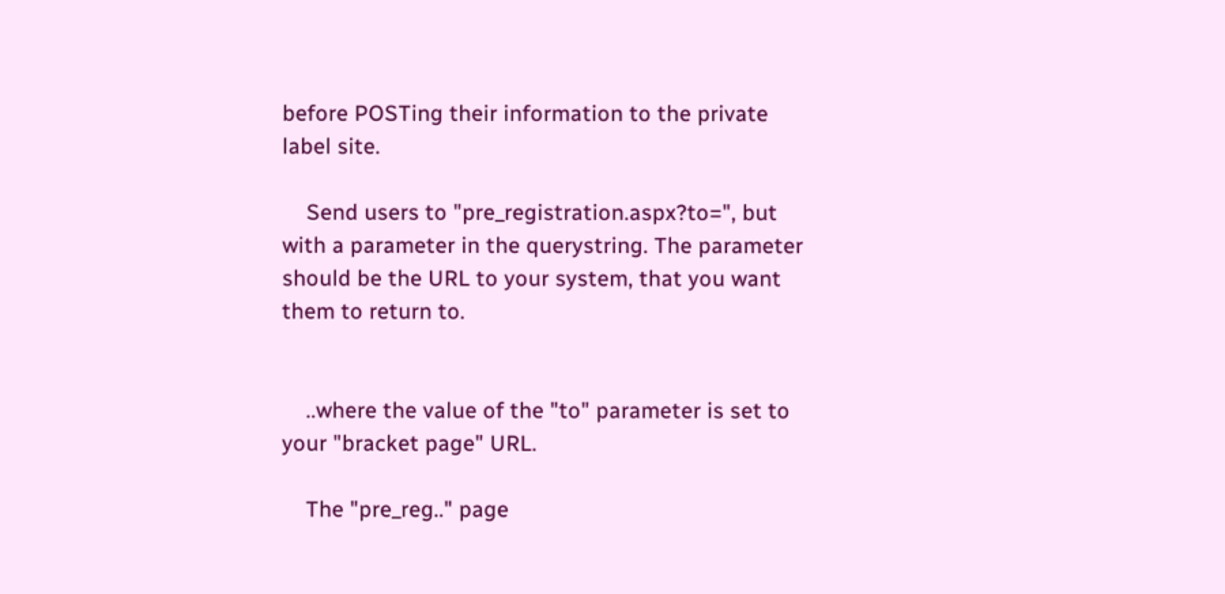before POSTing their information to the private label site.

    Send users to "pre_registration.aspx?to=", but with a parameter in the querystring. The parameter should be the URL to your system, that you want them to return to.


    ..where the value of the "to" parameter is set to your "bracket page" URL.

    The "pre_reg.." page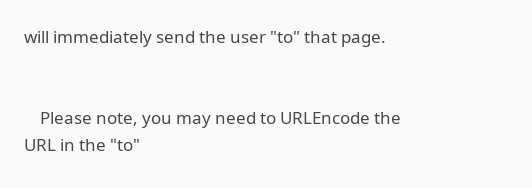will immediately send the user "to" that page.


    Please note, you may need to URLEncode the URL in the "to"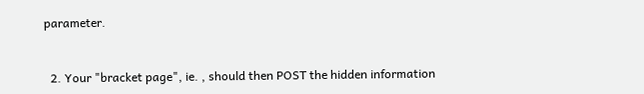parameter.


  2. Your "bracket page", ie. , should then POST the hidden information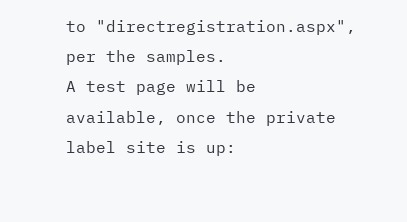to "directregistration.aspx", per the samples.
A test page will be available, once the private label site is up: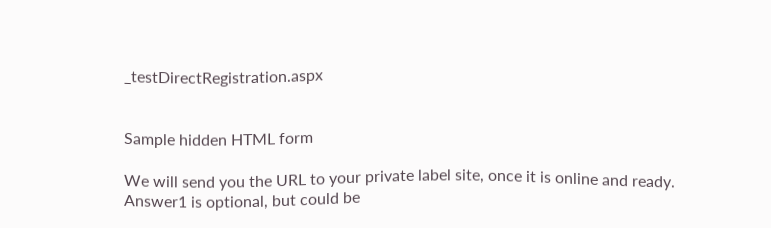_testDirectRegistration.aspx


Sample hidden HTML form

We will send you the URL to your private label site, once it is online and ready.
Answer1 is optional, but could be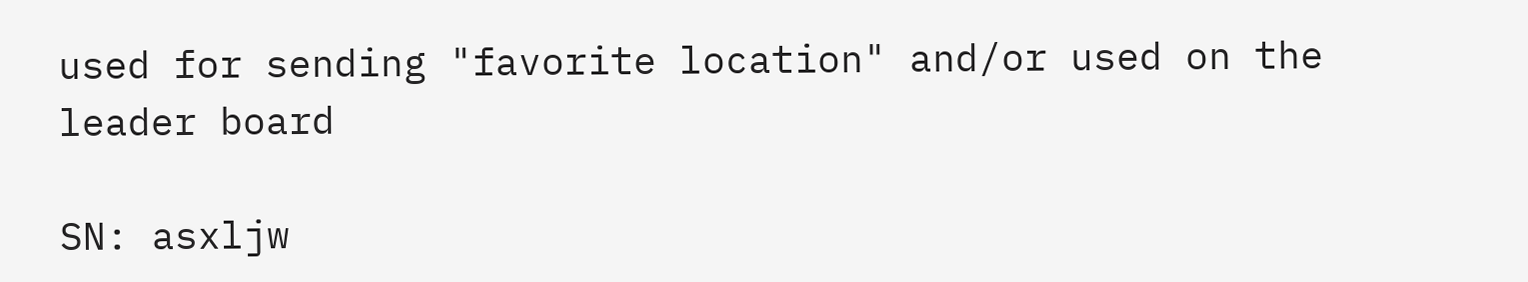used for sending "favorite location" and/or used on the leader board

SN: asxljw